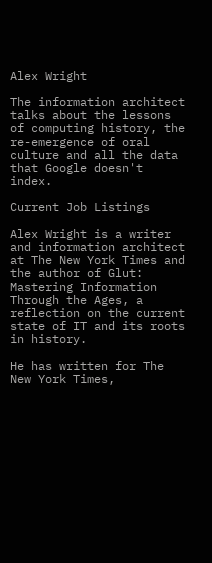Alex Wright

The information architect talks about the lessons of computing history, the re-emergence of oral culture and all the data that Google doesn't index.

Current Job Listings

Alex Wright is a writer and information architect at The New York Times and the author of Glut: Mastering Information Through the Ages, a reflection on the current state of IT and its roots in history.

He has written for The New York Times,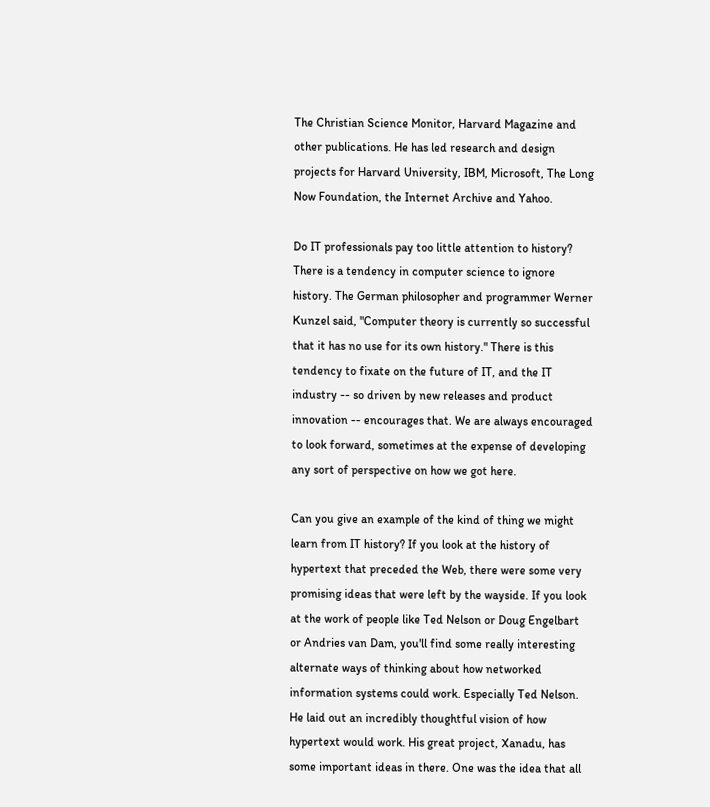The Christian Science Monitor, Harvard Magazine and other publications. He has led research and design projects for Harvard University, IBM, Microsoft, The Long Now Foundation, the Internet Archive and Yahoo.

Do IT professionals pay too little attention to history? There is a tendency in computer science to ignore history. The German philosopher and programmer Werner Kunzel said, "Computer theory is currently so successful that it has no use for its own history." There is this tendency to fixate on the future of IT, and the IT industry -- so driven by new releases and product innovation -- encourages that. We are always encouraged to look forward, sometimes at the expense of developing any sort of perspective on how we got here.

Can you give an example of the kind of thing we might learn from IT history? If you look at the history of hypertext that preceded the Web, there were some very promising ideas that were left by the wayside. If you look at the work of people like Ted Nelson or Doug Engelbart or Andries van Dam, you'll find some really interesting alternate ways of thinking about how networked information systems could work. Especially Ted Nelson. He laid out an incredibly thoughtful vision of how hypertext would work. His great project, Xanadu, has some important ideas in there. One was the idea that all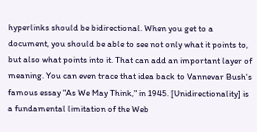hyperlinks should be bidirectional. When you get to a document, you should be able to see not only what it points to, but also what points into it. That can add an important layer of meaning. You can even trace that idea back to Vannevar Bush's famous essay "As We May Think," in 1945. [Unidirectionality] is a fundamental limitation of the Web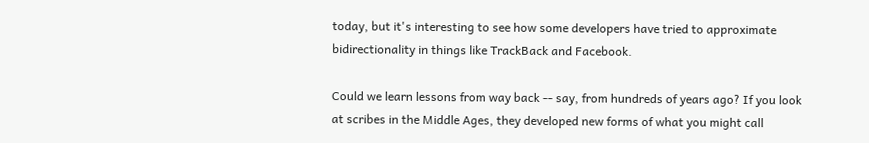today, but it's interesting to see how some developers have tried to approximate bidirectionality in things like TrackBack and Facebook.

Could we learn lessons from way back -- say, from hundreds of years ago? If you look at scribes in the Middle Ages, they developed new forms of what you might call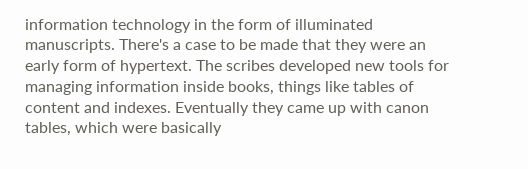information technology in the form of illuminated manuscripts. There's a case to be made that they were an early form of hypertext. The scribes developed new tools for managing information inside books, things like tables of content and indexes. Eventually they came up with canon tables, which were basically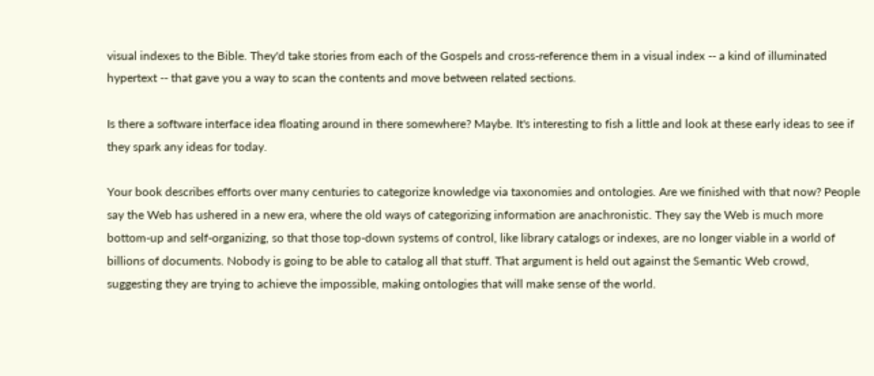visual indexes to the Bible. They'd take stories from each of the Gospels and cross-reference them in a visual index -- a kind of illuminated hypertext -- that gave you a way to scan the contents and move between related sections.

Is there a software interface idea floating around in there somewhere? Maybe. It's interesting to fish a little and look at these early ideas to see if they spark any ideas for today.

Your book describes efforts over many centuries to categorize knowledge via taxonomies and ontologies. Are we finished with that now? People say the Web has ushered in a new era, where the old ways of categorizing information are anachronistic. They say the Web is much more bottom-up and self-organizing, so that those top-down systems of control, like library catalogs or indexes, are no longer viable in a world of billions of documents. Nobody is going to be able to catalog all that stuff. That argument is held out against the Semantic Web crowd, suggesting they are trying to achieve the impossible, making ontologies that will make sense of the world.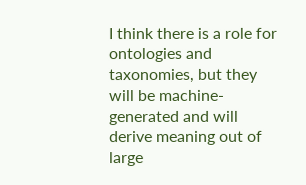I think there is a role for ontologies and taxonomies, but they will be machine-generated and will derive meaning out of large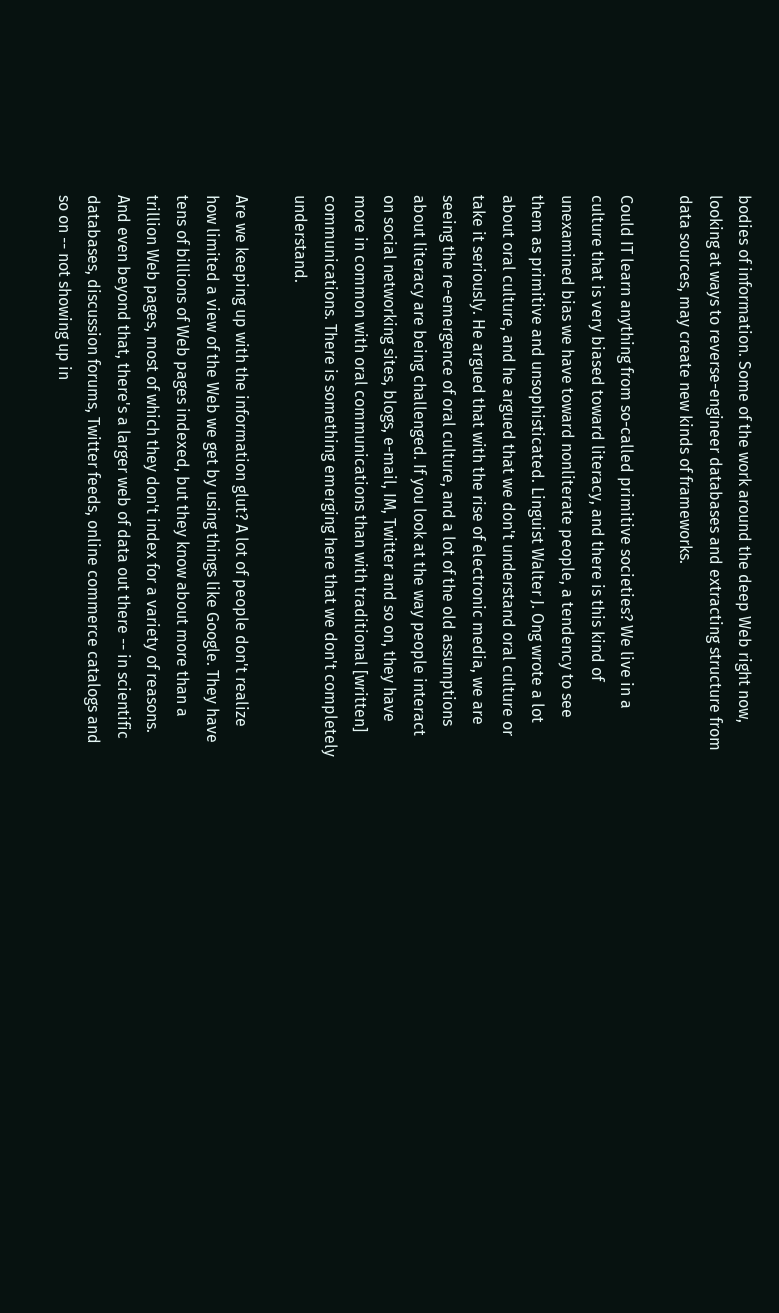bodies of information. Some of the work around the deep Web right now, looking at ways to reverse-engineer databases and extracting structure from data sources, may create new kinds of frameworks.

Could IT learn anything from so-called primitive societies? We live in a culture that is very biased toward literacy, and there is this kind of unexamined bias we have toward nonliterate people, a tendency to see them as primitive and unsophisticated. Linguist Walter J. Ong wrote a lot about oral culture, and he argued that we don't understand oral culture or take it seriously. He argued that with the rise of electronic media, we are seeing the re-emergence of oral culture, and a lot of the old assumptions about literacy are being challenged. If you look at the way people interact on social networking sites, blogs, e-mail, IM, Twitter and so on, they have more in common with oral communications than with traditional [written] communications. There is something emerging here that we don't completely understand.

Are we keeping up with the information glut? A lot of people don't realize how limited a view of the Web we get by using things like Google. They have tens of billions of Web pages indexed, but they know about more than a trillion Web pages, most of which they don't index for a variety of reasons. And even beyond that, there's a larger web of data out there -- in scientific databases, discussion forums, Twitter feeds, online commerce catalogs and so on -- not showing up in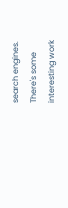search engines. There's some interesting work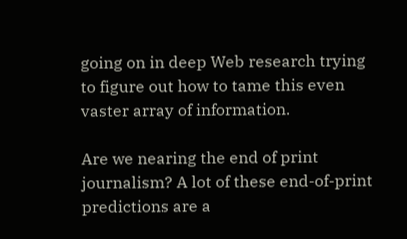going on in deep Web research trying to figure out how to tame this even vaster array of information.

Are we nearing the end of print journalism? A lot of these end-of-print predictions are a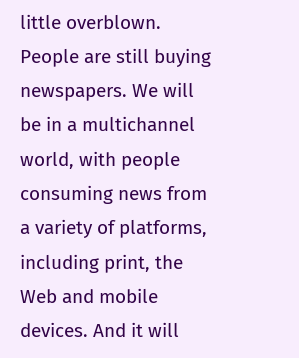little overblown. People are still buying newspapers. We will be in a multichannel world, with people consuming news from a variety of platforms, including print, the Web and mobile devices. And it will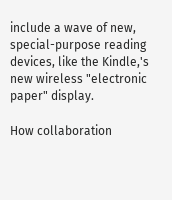include a wave of new, special-purpose reading devices, like the Kindle,'s new wireless "electronic paper" display.

How collaboration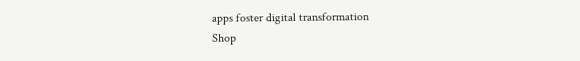apps foster digital transformation
Shop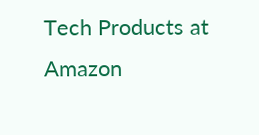Tech Products at Amazon